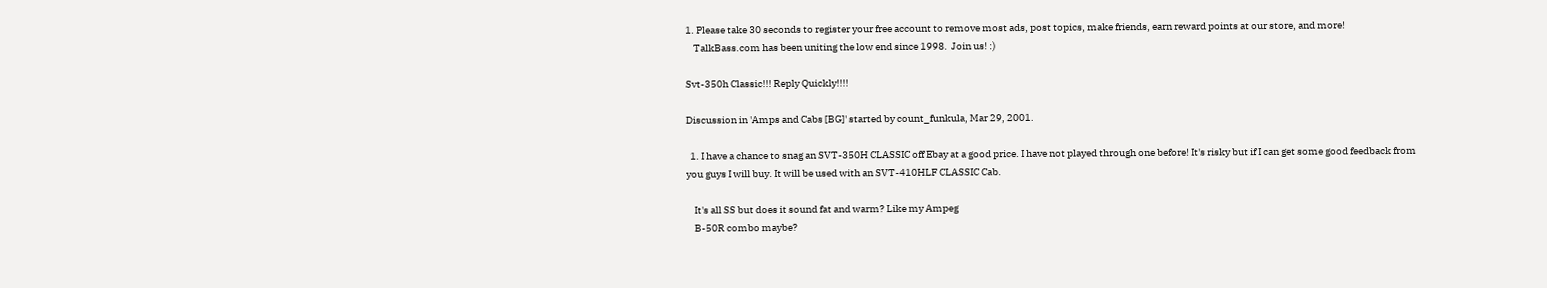1. Please take 30 seconds to register your free account to remove most ads, post topics, make friends, earn reward points at our store, and more!
    TalkBass.com has been uniting the low end since 1998.  Join us! :)

Svt-350h Classic!!! Reply Quickly!!!!

Discussion in 'Amps and Cabs [BG]' started by count_funkula, Mar 29, 2001.

  1. I have a chance to snag an SVT-350H CLASSIC off Ebay at a good price. I have not played through one before! It's risky but if I can get some good feedback from you guys I will buy. It will be used with an SVT-410HLF CLASSIC Cab.

    It's all SS but does it sound fat and warm? Like my Ampeg
    B-50R combo maybe?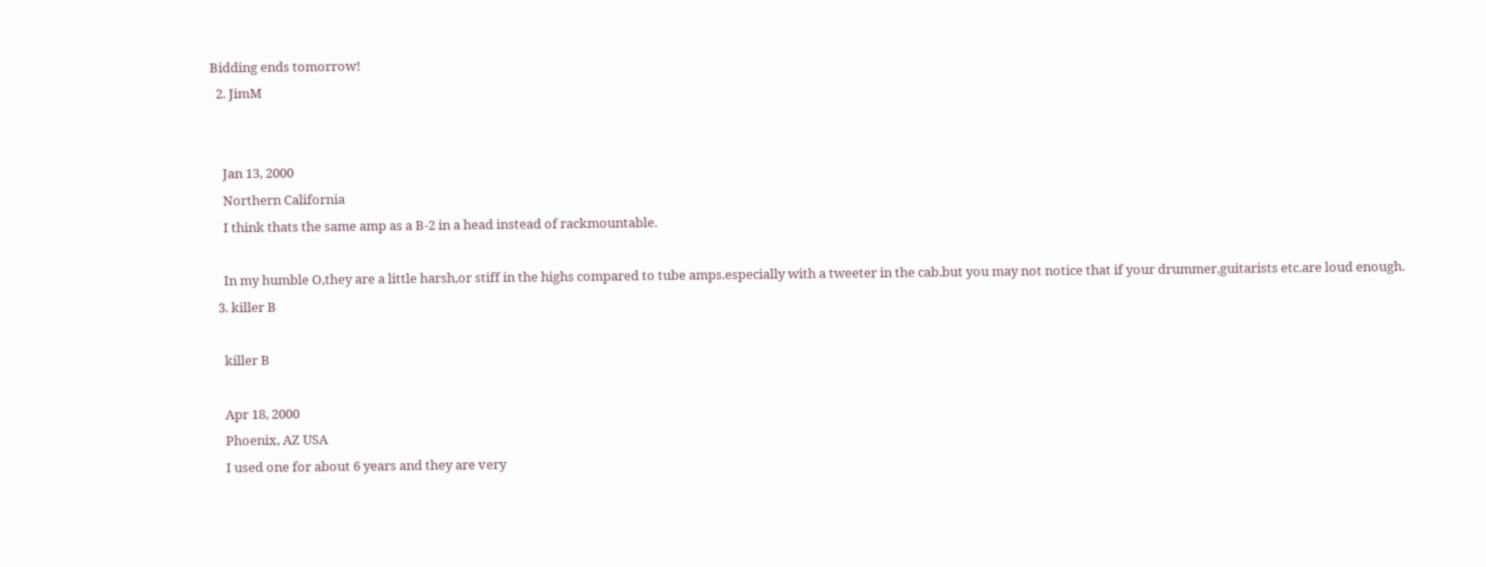Bidding ends tomorrow!
  2. JimM


    Jan 13, 2000
    Northern California
    I think thats the same amp as a B-2 in a head instead of rackmountable.

    In my humble O,they are a little harsh,or stiff in the highs compared to tube amps.especially with a tweeter in the cab.but you may not notice that if your drummer,guitarists etc.are loud enough.
  3. killer B

    killer B

    Apr 18, 2000
    Phoenix, AZ USA
    I used one for about 6 years and they are very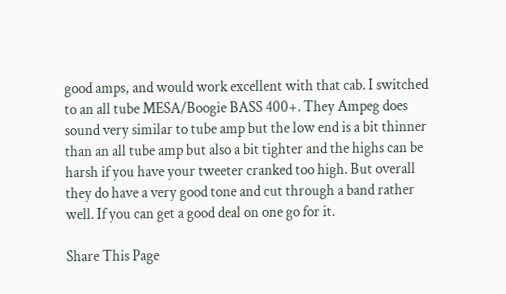good amps, and would work excellent with that cab. I switched to an all tube MESA/Boogie BASS 400+. They Ampeg does sound very similar to tube amp but the low end is a bit thinner than an all tube amp but also a bit tighter and the highs can be harsh if you have your tweeter cranked too high. But overall they do have a very good tone and cut through a band rather well. If you can get a good deal on one go for it.

Share This Page